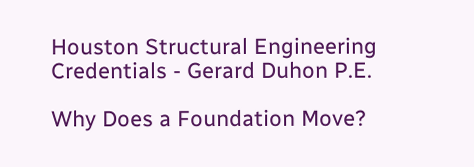Houston Structural Engineering Credentials - Gerard Duhon P.E.

Why Does a Foundation Move?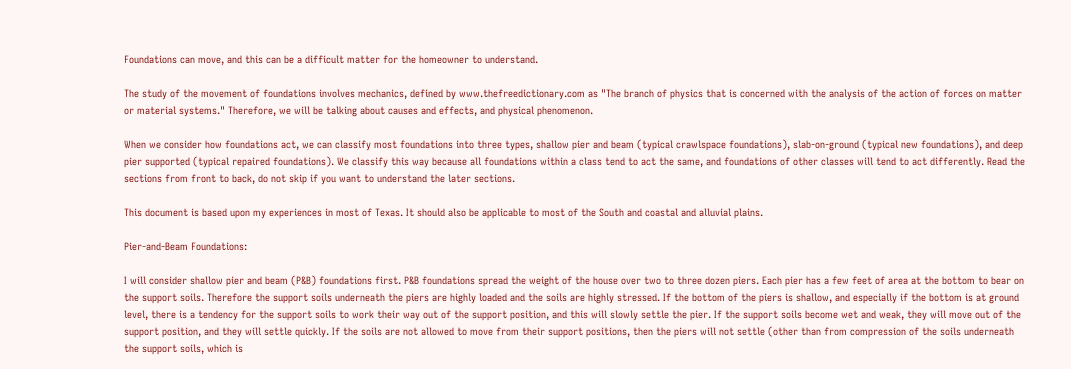Foundations can move, and this can be a difficult matter for the homeowner to understand.

The study of the movement of foundations involves mechanics, defined by www.thefreedictionary.com as "The branch of physics that is concerned with the analysis of the action of forces on matter or material systems." Therefore, we will be talking about causes and effects, and physical phenomenon.

When we consider how foundations act, we can classify most foundations into three types, shallow pier and beam (typical crawlspace foundations), slab-on-ground (typical new foundations), and deep pier supported (typical repaired foundations). We classify this way because all foundations within a class tend to act the same, and foundations of other classes will tend to act differently. Read the sections from front to back, do not skip if you want to understand the later sections.

This document is based upon my experiences in most of Texas. It should also be applicable to most of the South and coastal and alluvial plains.

Pier-and-Beam Foundations:

I will consider shallow pier and beam (P&B) foundations first. P&B foundations spread the weight of the house over two to three dozen piers. Each pier has a few feet of area at the bottom to bear on the support soils. Therefore the support soils underneath the piers are highly loaded and the soils are highly stressed. If the bottom of the piers is shallow, and especially if the bottom is at ground level, there is a tendency for the support soils to work their way out of the support position, and this will slowly settle the pier. If the support soils become wet and weak, they will move out of the support position, and they will settle quickly. If the soils are not allowed to move from their support positions, then the piers will not settle (other than from compression of the soils underneath the support soils, which is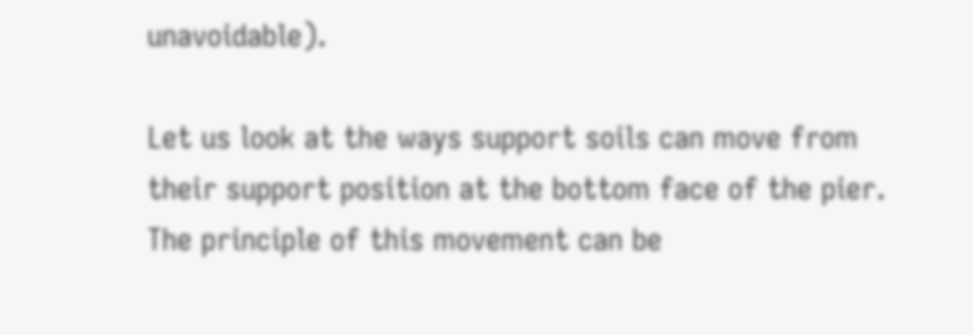unavoidable).

Let us look at the ways support soils can move from their support position at the bottom face of the pier. The principle of this movement can be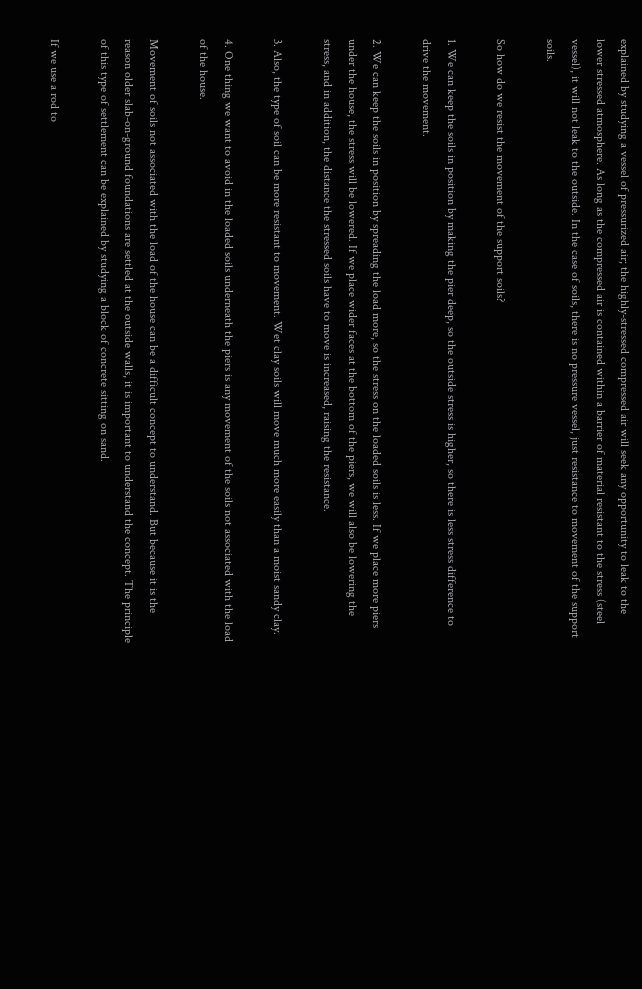explained by studying a vessel of pressurized air; the highly-stressed compressed air will seek any opportunity to leak to the lower stressed atmosphere. As long as the compressed air is contained within a barrier of material resistant to the stress (steel vessel), it will not leak to the outside. In the case of soils, there is no pressure vessel, just resistance to movement of the support soils.

So how do we resist the movement of the support soils?

1. We can keep the soils in position by making the pier deep, so the outside stress is higher, so there is less stress difference to drive the movement.

2. We can keep the soils in position by spreading the load more, so the stress on the loaded soils is less. If we place more piers under the house, the stress will be lowered. If we place wider faces at the bottom of the piers, we will also be lowering the stress, and in addition, the distance the stressed soils have to move is increased, raising the resistance.

3. Also, the type of soil can be more resistant to movement. Wet clay soils will move much more easily than a moist sandy clay.

4. One thing we want to avoid in the loaded soils underneath the piers is any movement of the soils not associated with the load of the house.

Movement of soils not associated with the load of the house can be a difficult concept to understand. But because it is the reason older slab-on-ground foundations are settled at the outside walls, it is important to understand the concept. The principle of this type of settlement can be explained by studying a block of concrete sitting on sand.

If we use a rod to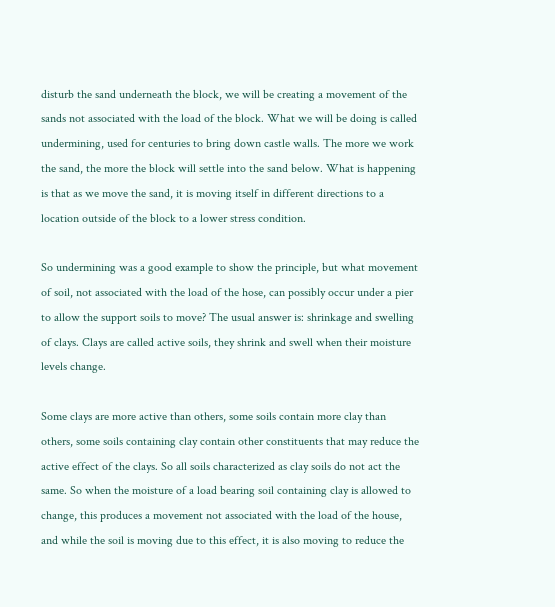disturb the sand underneath the block, we will be creating a movement of the sands not associated with the load of the block. What we will be doing is called undermining, used for centuries to bring down castle walls. The more we work the sand, the more the block will settle into the sand below. What is happening is that as we move the sand, it is moving itself in different directions to a location outside of the block to a lower stress condition.

So undermining was a good example to show the principle, but what movement of soil, not associated with the load of the hose, can possibly occur under a pier to allow the support soils to move? The usual answer is: shrinkage and swelling of clays. Clays are called active soils, they shrink and swell when their moisture levels change.

Some clays are more active than others, some soils contain more clay than others, some soils containing clay contain other constituents that may reduce the active effect of the clays. So all soils characterized as clay soils do not act the same. So when the moisture of a load bearing soil containing clay is allowed to change, this produces a movement not associated with the load of the house, and while the soil is moving due to this effect, it is also moving to reduce the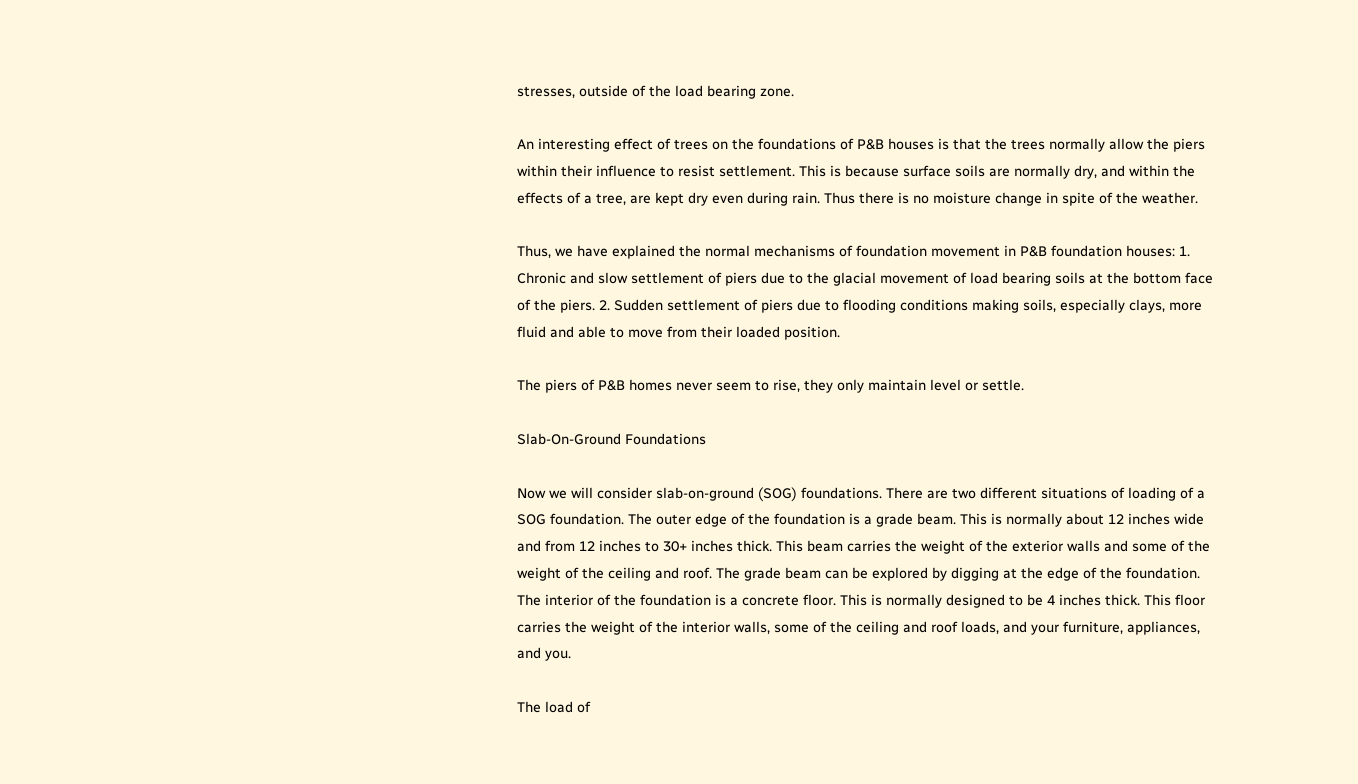stresses, outside of the load bearing zone.

An interesting effect of trees on the foundations of P&B houses is that the trees normally allow the piers within their influence to resist settlement. This is because surface soils are normally dry, and within the effects of a tree, are kept dry even during rain. Thus there is no moisture change in spite of the weather.

Thus, we have explained the normal mechanisms of foundation movement in P&B foundation houses: 1. Chronic and slow settlement of piers due to the glacial movement of load bearing soils at the bottom face of the piers. 2. Sudden settlement of piers due to flooding conditions making soils, especially clays, more fluid and able to move from their loaded position.

The piers of P&B homes never seem to rise, they only maintain level or settle.

Slab-On-Ground Foundations

Now we will consider slab-on-ground (SOG) foundations. There are two different situations of loading of a SOG foundation. The outer edge of the foundation is a grade beam. This is normally about 12 inches wide and from 12 inches to 30+ inches thick. This beam carries the weight of the exterior walls and some of the weight of the ceiling and roof. The grade beam can be explored by digging at the edge of the foundation. The interior of the foundation is a concrete floor. This is normally designed to be 4 inches thick. This floor carries the weight of the interior walls, some of the ceiling and roof loads, and your furniture, appliances, and you.

The load of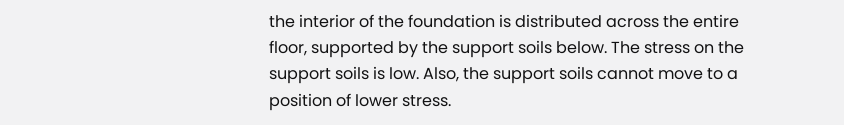the interior of the foundation is distributed across the entire floor, supported by the support soils below. The stress on the support soils is low. Also, the support soils cannot move to a position of lower stress.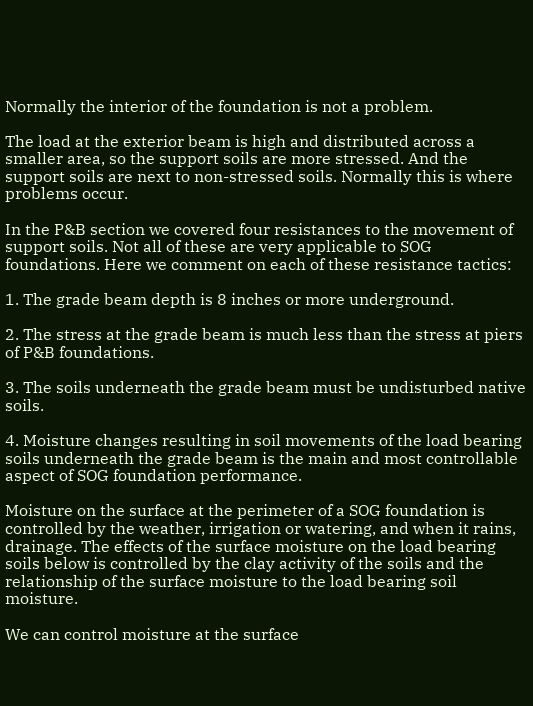Normally the interior of the foundation is not a problem.

The load at the exterior beam is high and distributed across a smaller area, so the support soils are more stressed. And the support soils are next to non-stressed soils. Normally this is where problems occur.

In the P&B section we covered four resistances to the movement of support soils. Not all of these are very applicable to SOG foundations. Here we comment on each of these resistance tactics:

1. The grade beam depth is 8 inches or more underground.

2. The stress at the grade beam is much less than the stress at piers of P&B foundations.

3. The soils underneath the grade beam must be undisturbed native soils.

4. Moisture changes resulting in soil movements of the load bearing soils underneath the grade beam is the main and most controllable aspect of SOG foundation performance.

Moisture on the surface at the perimeter of a SOG foundation is controlled by the weather, irrigation or watering, and when it rains, drainage. The effects of the surface moisture on the load bearing soils below is controlled by the clay activity of the soils and the relationship of the surface moisture to the load bearing soil moisture.

We can control moisture at the surface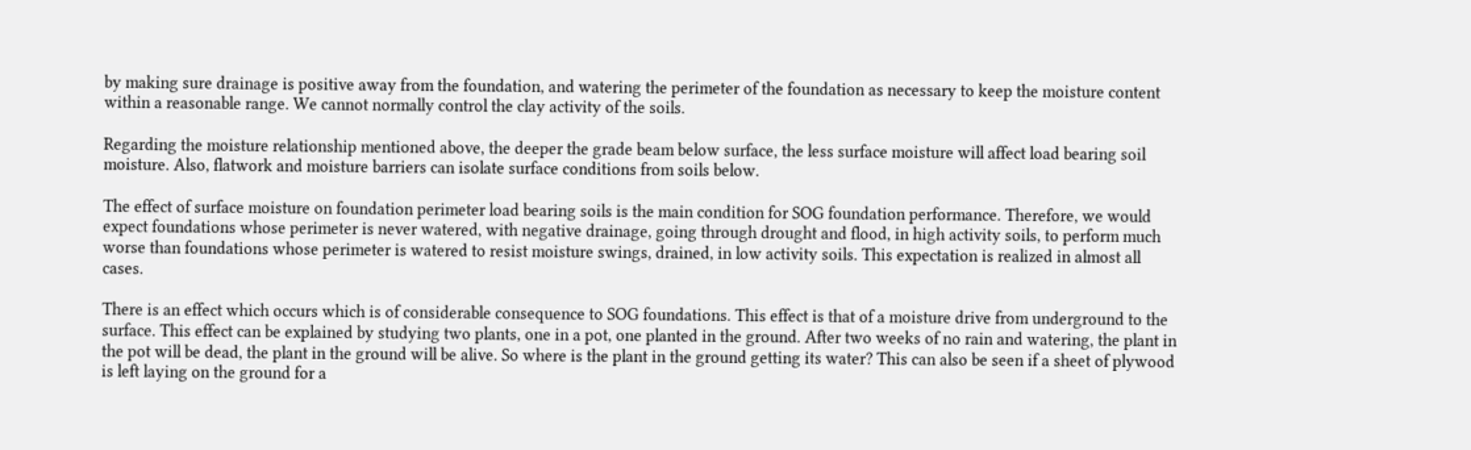by making sure drainage is positive away from the foundation, and watering the perimeter of the foundation as necessary to keep the moisture content within a reasonable range. We cannot normally control the clay activity of the soils.

Regarding the moisture relationship mentioned above, the deeper the grade beam below surface, the less surface moisture will affect load bearing soil moisture. Also, flatwork and moisture barriers can isolate surface conditions from soils below.

The effect of surface moisture on foundation perimeter load bearing soils is the main condition for SOG foundation performance. Therefore, we would expect foundations whose perimeter is never watered, with negative drainage, going through drought and flood, in high activity soils, to perform much worse than foundations whose perimeter is watered to resist moisture swings, drained, in low activity soils. This expectation is realized in almost all cases.

There is an effect which occurs which is of considerable consequence to SOG foundations. This effect is that of a moisture drive from underground to the surface. This effect can be explained by studying two plants, one in a pot, one planted in the ground. After two weeks of no rain and watering, the plant in the pot will be dead, the plant in the ground will be alive. So where is the plant in the ground getting its water? This can also be seen if a sheet of plywood is left laying on the ground for a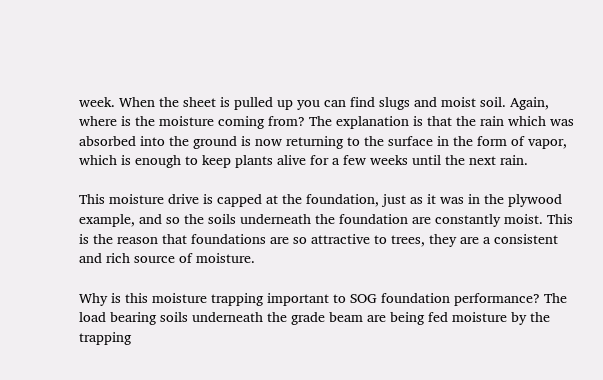week. When the sheet is pulled up you can find slugs and moist soil. Again, where is the moisture coming from? The explanation is that the rain which was absorbed into the ground is now returning to the surface in the form of vapor, which is enough to keep plants alive for a few weeks until the next rain.

This moisture drive is capped at the foundation, just as it was in the plywood example, and so the soils underneath the foundation are constantly moist. This is the reason that foundations are so attractive to trees, they are a consistent and rich source of moisture.

Why is this moisture trapping important to SOG foundation performance? The load bearing soils underneath the grade beam are being fed moisture by the trapping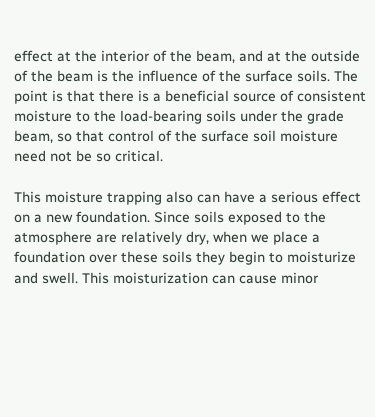effect at the interior of the beam, and at the outside of the beam is the influence of the surface soils. The point is that there is a beneficial source of consistent moisture to the load-bearing soils under the grade beam, so that control of the surface soil moisture need not be so critical.

This moisture trapping also can have a serious effect on a new foundation. Since soils exposed to the atmosphere are relatively dry, when we place a foundation over these soils they begin to moisturize and swell. This moisturization can cause minor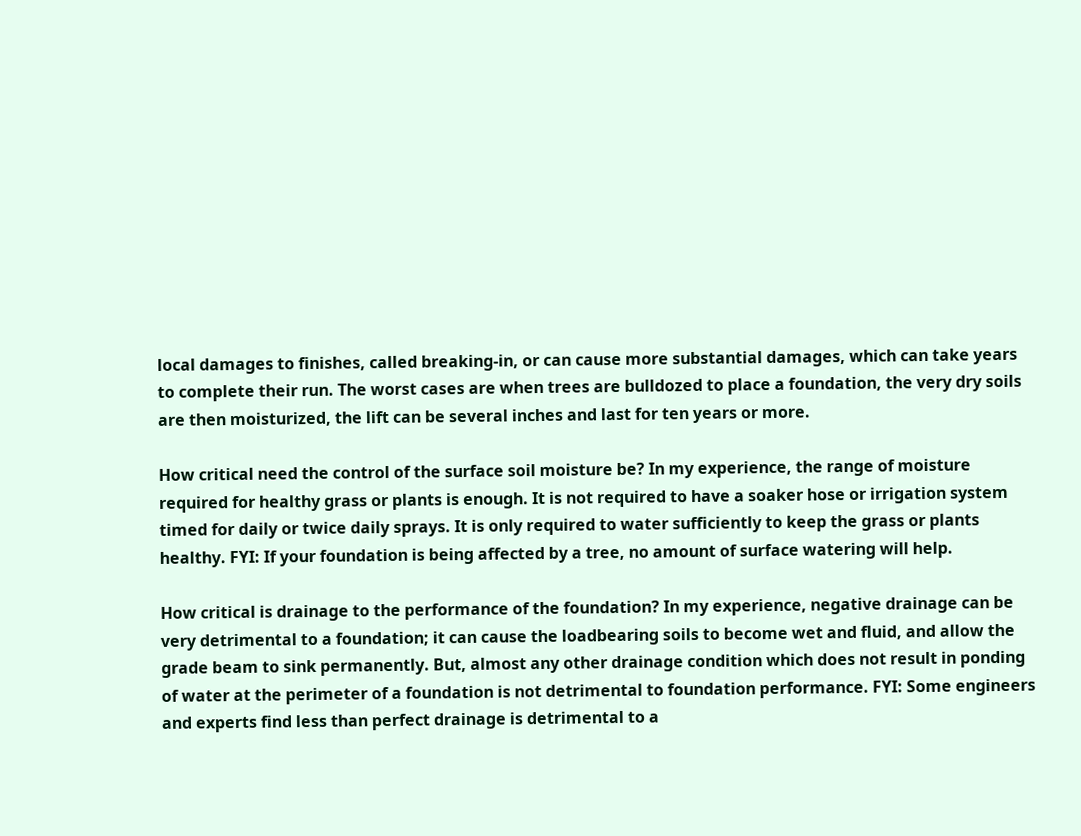local damages to finishes, called breaking-in, or can cause more substantial damages, which can take years to complete their run. The worst cases are when trees are bulldozed to place a foundation, the very dry soils are then moisturized, the lift can be several inches and last for ten years or more.

How critical need the control of the surface soil moisture be? In my experience, the range of moisture required for healthy grass or plants is enough. It is not required to have a soaker hose or irrigation system timed for daily or twice daily sprays. It is only required to water sufficiently to keep the grass or plants healthy. FYI: If your foundation is being affected by a tree, no amount of surface watering will help.

How critical is drainage to the performance of the foundation? In my experience, negative drainage can be very detrimental to a foundation; it can cause the loadbearing soils to become wet and fluid, and allow the grade beam to sink permanently. But, almost any other drainage condition which does not result in ponding of water at the perimeter of a foundation is not detrimental to foundation performance. FYI: Some engineers and experts find less than perfect drainage is detrimental to a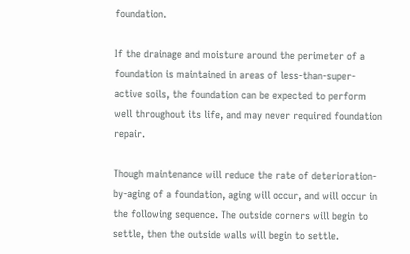foundation.

If the drainage and moisture around the perimeter of a foundation is maintained in areas of less-than-super-active soils, the foundation can be expected to perform well throughout its life, and may never required foundation repair.

Though maintenance will reduce the rate of deterioration-by-aging of a foundation, aging will occur, and will occur in the following sequence. The outside corners will begin to settle, then the outside walls will begin to settle.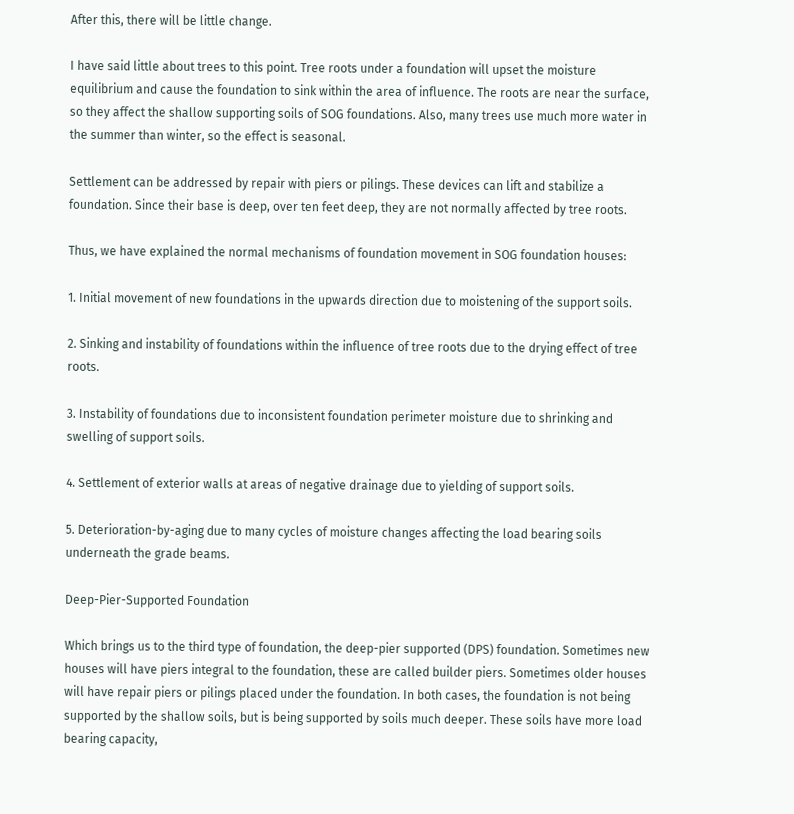After this, there will be little change.

I have said little about trees to this point. Tree roots under a foundation will upset the moisture equilibrium and cause the foundation to sink within the area of influence. The roots are near the surface, so they affect the shallow supporting soils of SOG foundations. Also, many trees use much more water in the summer than winter, so the effect is seasonal.

Settlement can be addressed by repair with piers or pilings. These devices can lift and stabilize a foundation. Since their base is deep, over ten feet deep, they are not normally affected by tree roots.

Thus, we have explained the normal mechanisms of foundation movement in SOG foundation houses:

1. Initial movement of new foundations in the upwards direction due to moistening of the support soils.

2. Sinking and instability of foundations within the influence of tree roots due to the drying effect of tree roots.

3. Instability of foundations due to inconsistent foundation perimeter moisture due to shrinking and swelling of support soils.

4. Settlement of exterior walls at areas of negative drainage due to yielding of support soils.

5. Deterioration-by-aging due to many cycles of moisture changes affecting the load bearing soils underneath the grade beams.

Deep-Pier-Supported Foundation

Which brings us to the third type of foundation, the deep-pier supported (DPS) foundation. Sometimes new houses will have piers integral to the foundation, these are called builder piers. Sometimes older houses will have repair piers or pilings placed under the foundation. In both cases, the foundation is not being supported by the shallow soils, but is being supported by soils much deeper. These soils have more load bearing capacity,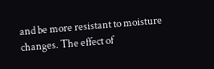and be more resistant to moisture changes. The effect of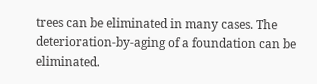trees can be eliminated in many cases. The deterioration-by-aging of a foundation can be eliminated.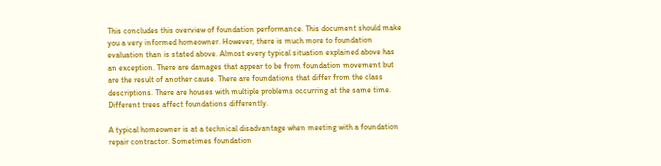This concludes this overview of foundation performance. This document should make you a very informed homeowner. However, there is much more to foundation evaluation than is stated above. Almost every typical situation explained above has an exception. There are damages that appear to be from foundation movement but are the result of another cause. There are foundations that differ from the class descriptions. There are houses with multiple problems occurring at the same time. Different trees affect foundations differently.

A typical homeowner is at a technical disadvantage when meeting with a foundation repair contractor. Sometimes foundation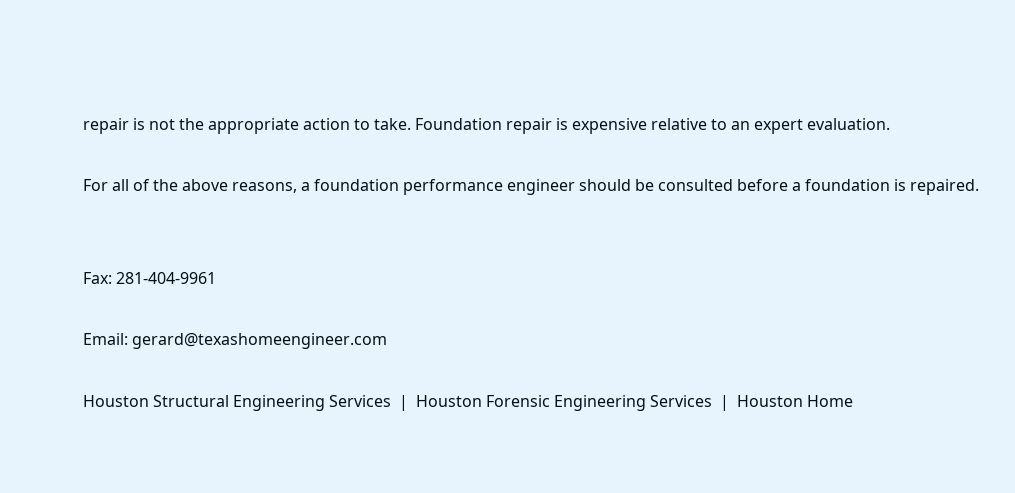repair is not the appropriate action to take. Foundation repair is expensive relative to an expert evaluation.

For all of the above reasons, a foundation performance engineer should be consulted before a foundation is repaired.


Fax: 281-404-9961

Email: gerard@texashomeengineer.com

Houston Structural Engineering Services  |  Houston Forensic Engineering Services  |  Houston Home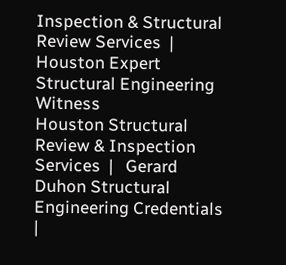Inspection & Structural Review Services  |  Houston Expert Structural Engineering Witness
Houston Structural Review & Inspection Services  |   Gerard Duhon Structural Engineering Credentials  |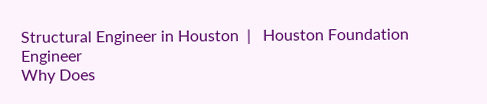Structural Engineer in Houston  |   Houston Foundation Engineer
Why Does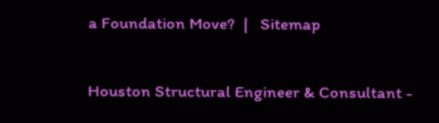a Foundation Move?  |   Sitemap

Houston Structural Engineer & Consultant -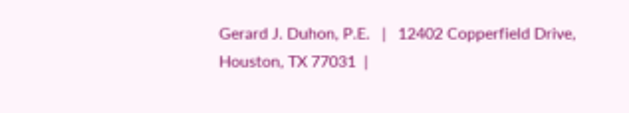Gerard J. Duhon, P.E.   |   12402 Copperfield Drive, Houston, TX 77031  |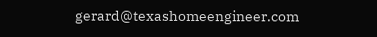gerard@texashomeengineer.com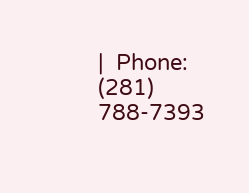|  Phone: (281) 788-7393